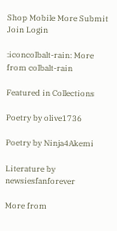Shop Mobile More Submit  Join Login

:iconcolbalt-rain: More from colbalt-rain

Featured in Collections

Poetry by olive1736

Poetry by Ninja4Akemi

Literature by newsiesfanforever

More from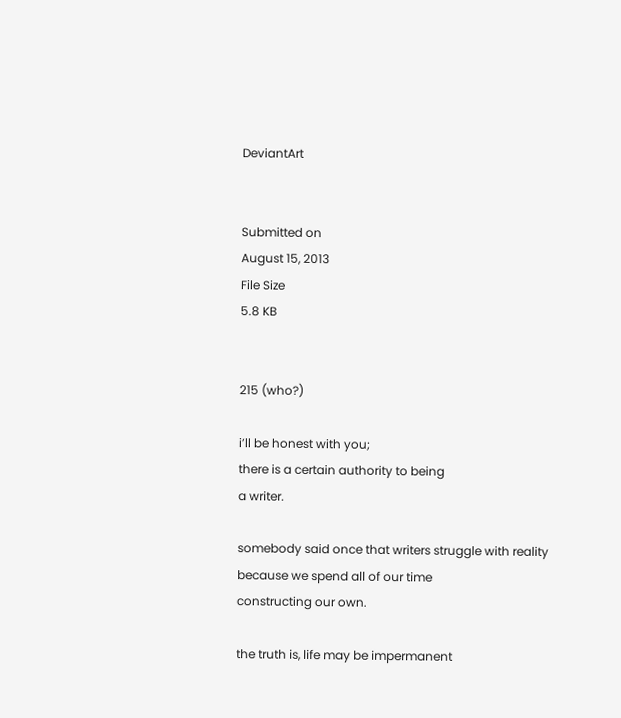DeviantArt


Submitted on
August 15, 2013
File Size
5.8 KB


215 (who?)

i’ll be honest with you;
there is a certain authority to being
a writer.

somebody said once that writers struggle with reality
because we spend all of our time
constructing our own.

the truth is, life may be impermanent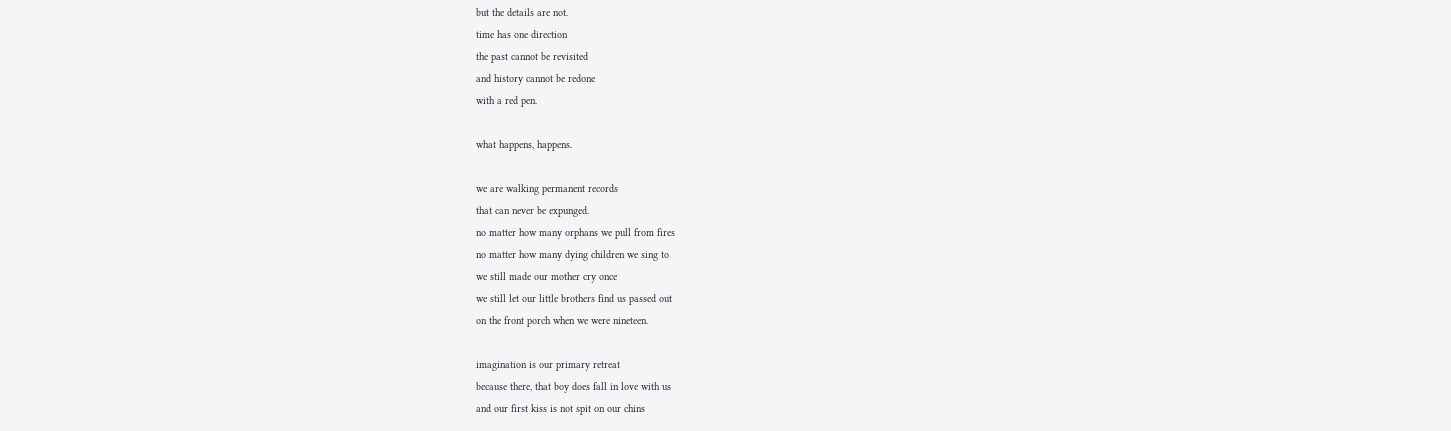but the details are not.
time has one direction
the past cannot be revisited
and history cannot be redone
with a red pen.

what happens, happens.

we are walking permanent records
that can never be expunged.
no matter how many orphans we pull from fires
no matter how many dying children we sing to
we still made our mother cry once
we still let our little brothers find us passed out
on the front porch when we were nineteen.

imagination is our primary retreat
because there, that boy does fall in love with us
and our first kiss is not spit on our chins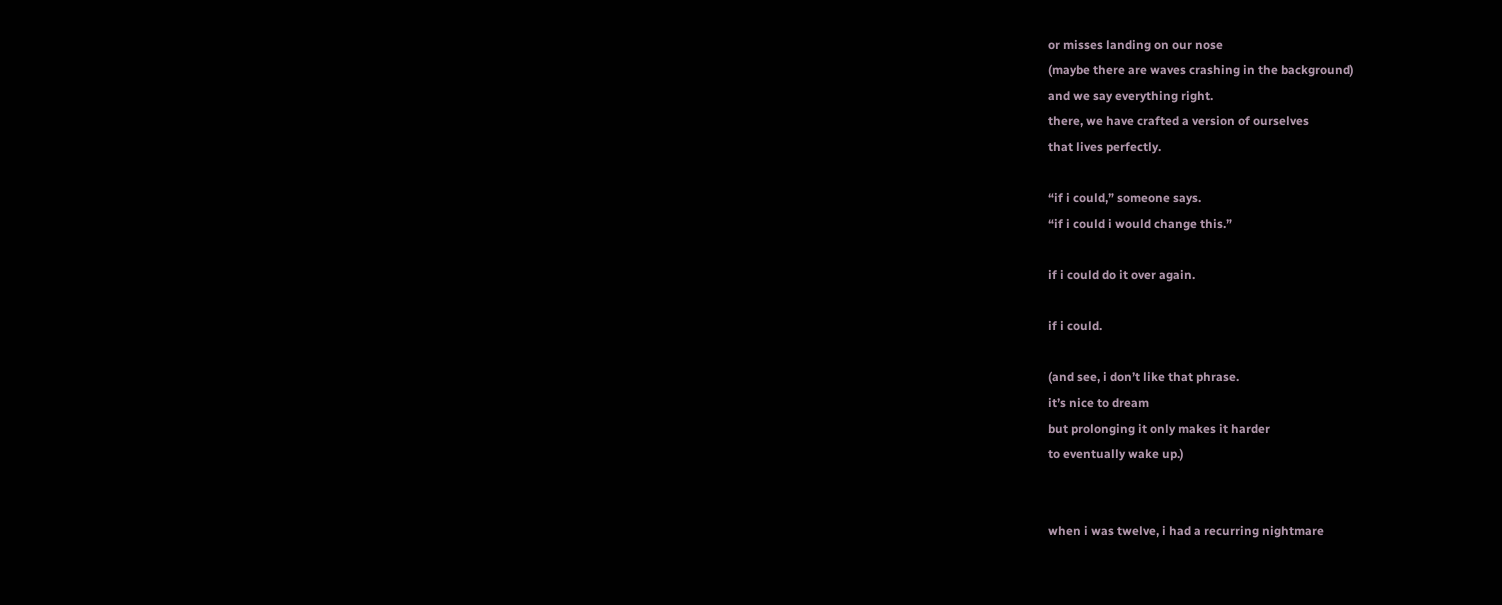or misses landing on our nose
(maybe there are waves crashing in the background)
and we say everything right.
there, we have crafted a version of ourselves
that lives perfectly.

“if i could,” someone says.
“if i could i would change this.”

if i could do it over again.

if i could.

(and see, i don’t like that phrase.
it’s nice to dream
but prolonging it only makes it harder
to eventually wake up.)


when i was twelve, i had a recurring nightmare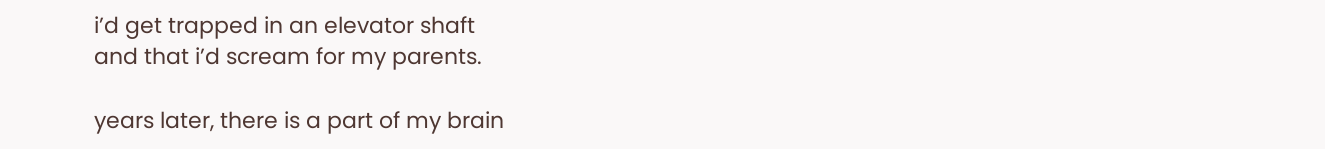i’d get trapped in an elevator shaft
and that i’d scream for my parents.

years later, there is a part of my brain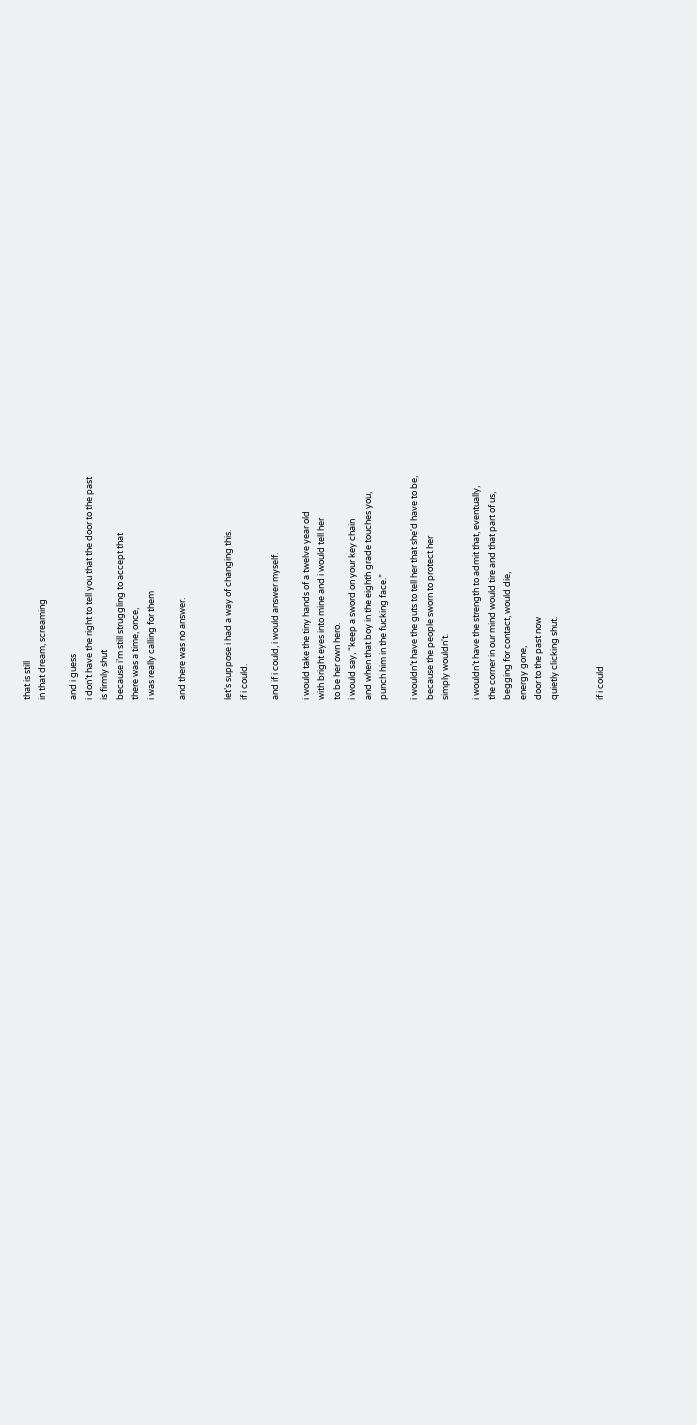that is still
in that dream, screaming

and i guess
i don’t have the right to tell you that the door to the past
is firmly shut
because i’m still struggling to accept that
there was a time, once,
i was really calling for them

and there was no answer.


let’s suppose i had a way of changing this.
if i could.

and if i could, i would answer myself.

i would take the tiny hands of a twelve year old
with bright eyes into mine and i would tell her
to be her own hero.
i would say, “keep a sword on your key chain
and when that boy in the eighth grade touches you,
punch him in the fucking face.”

i wouldn’t have the guts to tell her that she'd have to be,
because the people sworn to protect her
simply wouldn't.

i wouldn’t have the strength to admit that, eventually,
the corner in our mind would tire and that part of us,
begging for contact, would die,
energy gone,
door to the past now
quietly clicking shut.


if i could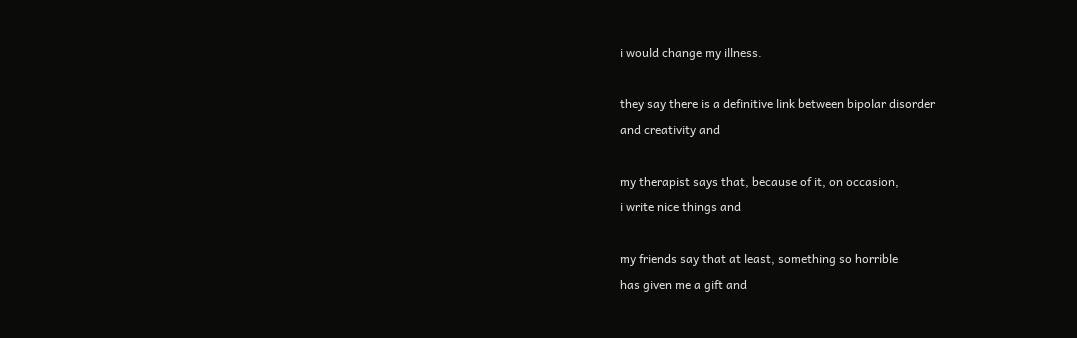i would change my illness.

they say there is a definitive link between bipolar disorder
and creativity and

my therapist says that, because of it, on occasion,
i write nice things and

my friends say that at least, something so horrible
has given me a gift and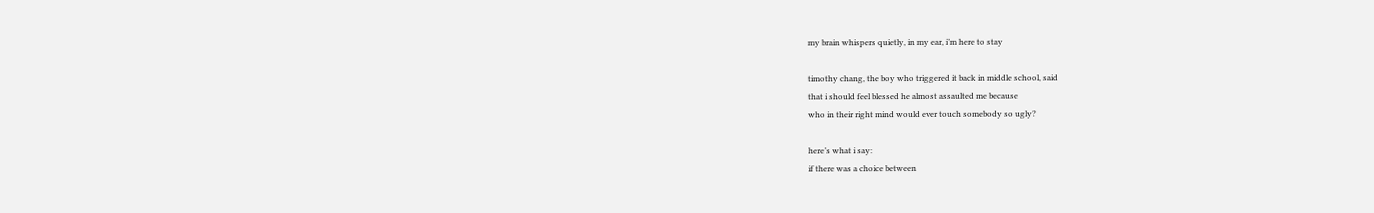my brain whispers quietly, in my ear, i’m here to stay

timothy chang, the boy who triggered it back in middle school, said
that i should feel blessed he almost assaulted me because
who in their right mind would ever touch somebody so ugly?

here’s what i say:
if there was a choice between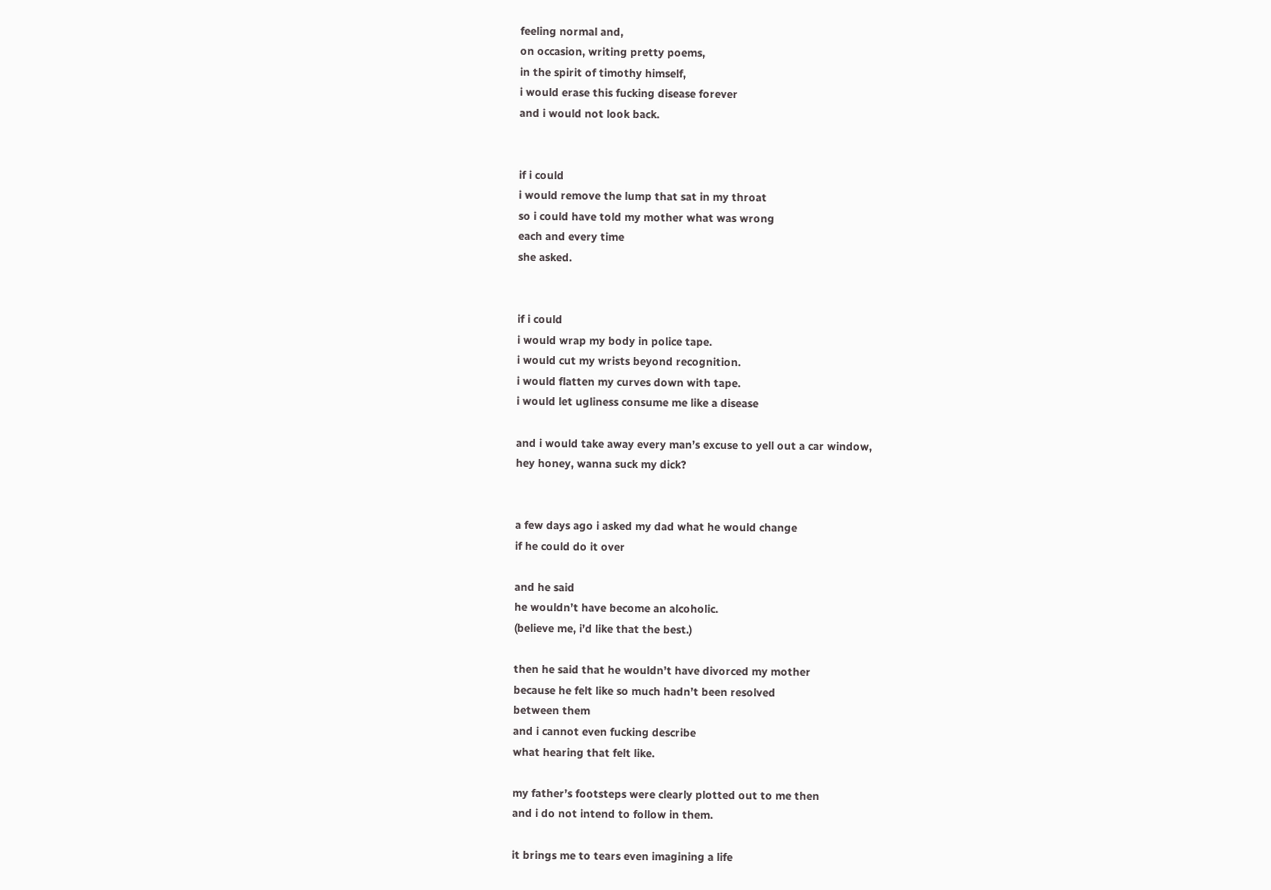feeling normal and,
on occasion, writing pretty poems,
in the spirit of timothy himself,
i would erase this fucking disease forever
and i would not look back.


if i could
i would remove the lump that sat in my throat
so i could have told my mother what was wrong
each and every time
she asked.


if i could
i would wrap my body in police tape.
i would cut my wrists beyond recognition.
i would flatten my curves down with tape.
i would let ugliness consume me like a disease

and i would take away every man’s excuse to yell out a car window,
hey honey, wanna suck my dick?


a few days ago i asked my dad what he would change
if he could do it over

and he said
he wouldn’t have become an alcoholic.
(believe me, i’d like that the best.)

then he said that he wouldn’t have divorced my mother
because he felt like so much hadn’t been resolved
between them
and i cannot even fucking describe
what hearing that felt like.

my father’s footsteps were clearly plotted out to me then
and i do not intend to follow in them.

it brings me to tears even imagining a life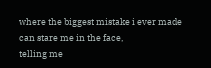where the biggest mistake i ever made can stare me in the face,
telling me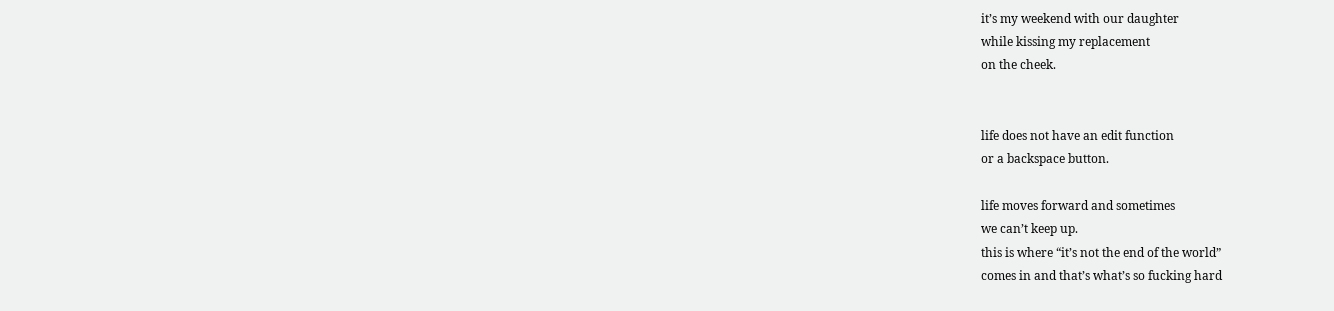it’s my weekend with our daughter
while kissing my replacement
on the cheek.


life does not have an edit function
or a backspace button.

life moves forward and sometimes
we can’t keep up.
this is where “it’s not the end of the world”
comes in and that’s what’s so fucking hard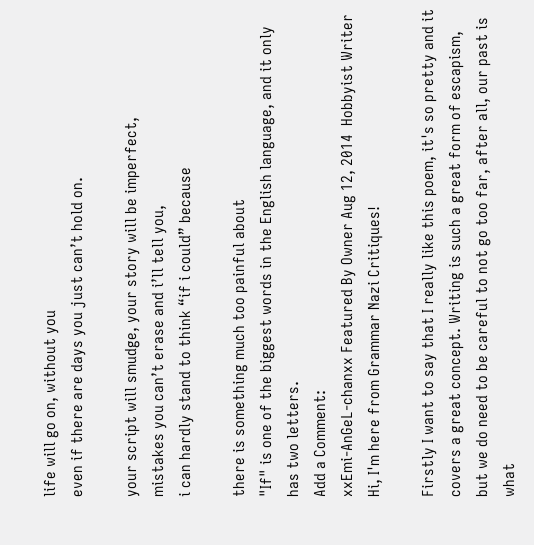life will go on, without you
even if there are days you just can’t hold on.

your script will smudge, your story will be imperfect,
mistakes you can’t erase and i’ll tell you,
i can hardly stand to think “if i could” because

there is something much too painful about
"If" is one of the biggest words in the English language, and it only has two letters.
Add a Comment:
xxEmi-AnGeL-chanxx Featured By Owner Aug 12, 2014  Hobbyist Writer
Hi, I'm here from Grammar Nazi Critiques!

Firstly I want to say that I really like this poem, it's so pretty and it covers a great concept. Writing is such a great form of escapism, but we do need to be careful to not go too far, after all, our past is what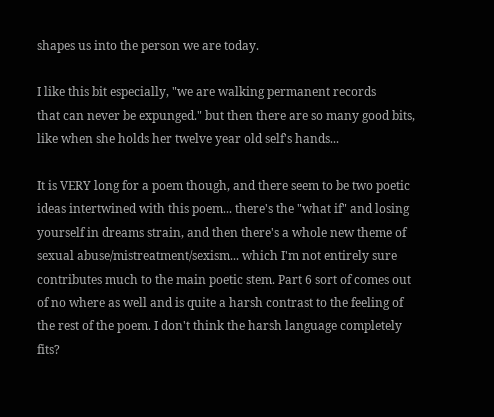shapes us into the person we are today.

I like this bit especially, "we are walking permanent records
that can never be expunged." but then there are so many good bits, like when she holds her twelve year old self's hands...

It is VERY long for a poem though, and there seem to be two poetic ideas intertwined with this poem... there's the "what if" and losing yourself in dreams strain, and then there's a whole new theme of sexual abuse/mistreatment/sexism... which I'm not entirely sure contributes much to the main poetic stem. Part 6 sort of comes out of no where as well and is quite a harsh contrast to the feeling of the rest of the poem. I don't think the harsh language completely fits?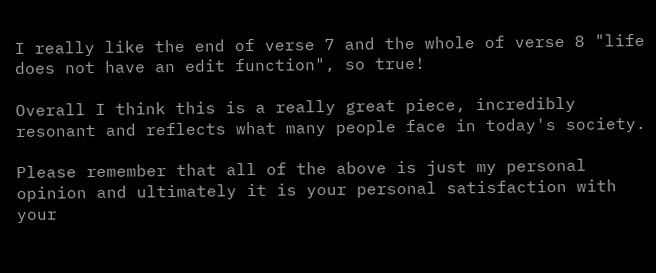I really like the end of verse 7 and the whole of verse 8 "life does not have an edit function", so true!

Overall I think this is a really great piece, incredibly resonant and reflects what many people face in today's society.

Please remember that all of the above is just my personal opinion and ultimately it is your personal satisfaction with your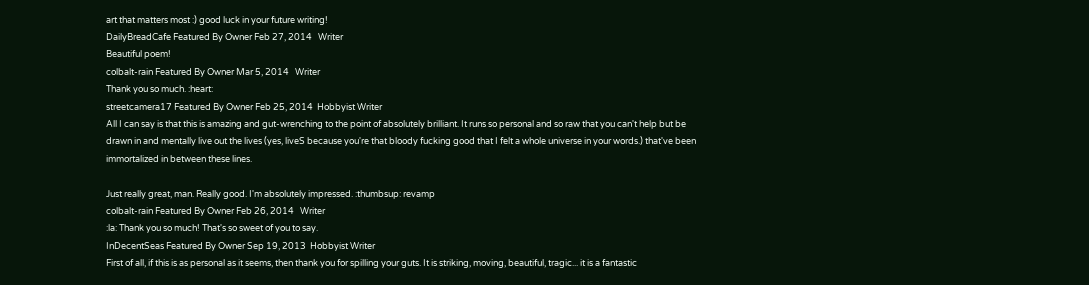art that matters most :) good luck in your future writing!
DailyBreadCafe Featured By Owner Feb 27, 2014   Writer
Beautiful poem!
colbalt-rain Featured By Owner Mar 5, 2014   Writer
Thank you so much. :heart:
streetcamera17 Featured By Owner Feb 25, 2014  Hobbyist Writer
All I can say is that this is amazing and gut-wrenching to the point of absolutely brilliant. It runs so personal and so raw that you can't help but be drawn in and mentally live out the lives (yes, liveS because you're that bloody fucking good that I felt a whole universe in your words.) that've been immortalized in between these lines.

Just really great, man. Really good. I'm absolutely impressed. :thumbsup: revamp
colbalt-rain Featured By Owner Feb 26, 2014   Writer
:la: Thank you so much! That's so sweet of you to say.
InDecentSeas Featured By Owner Sep 19, 2013  Hobbyist Writer
First of all, if this is as personal as it seems, then thank you for spilling your guts. It is striking, moving, beautiful, tragic... it is a fantastic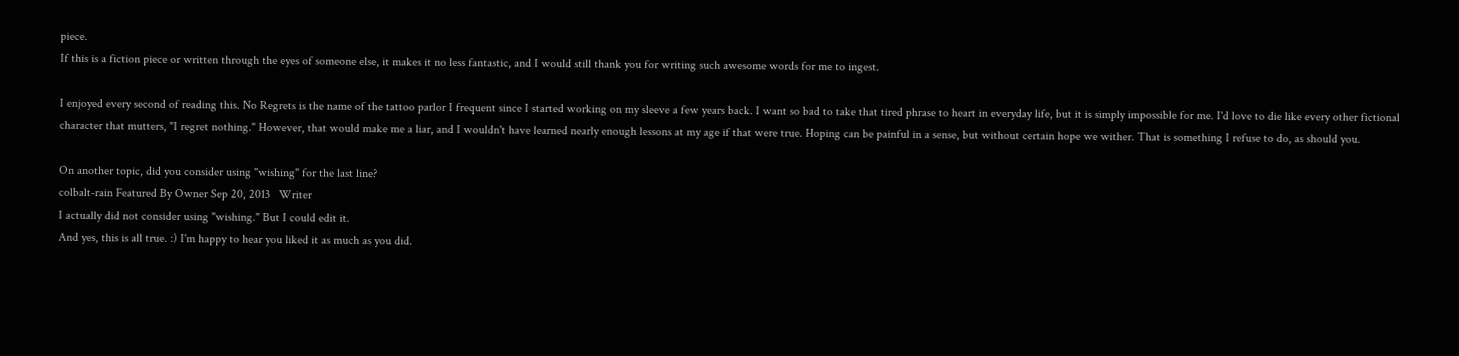piece.
If this is a fiction piece or written through the eyes of someone else, it makes it no less fantastic, and I would still thank you for writing such awesome words for me to ingest.

I enjoyed every second of reading this. No Regrets is the name of the tattoo parlor I frequent since I started working on my sleeve a few years back. I want so bad to take that tired phrase to heart in everyday life, but it is simply impossible for me. I'd love to die like every other fictional character that mutters, "I regret nothing." However, that would make me a liar, and I wouldn't have learned nearly enough lessons at my age if that were true. Hoping can be painful in a sense, but without certain hope we wither. That is something I refuse to do, as should you.

On another topic, did you consider using "wishing" for the last line?
colbalt-rain Featured By Owner Sep 20, 2013   Writer
I actually did not consider using "wishing." But I could edit it.
And yes, this is all true. :) I'm happy to hear you liked it as much as you did.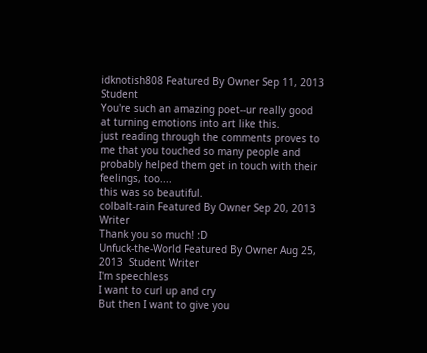idknotish808 Featured By Owner Sep 11, 2013  Student
You're such an amazing poet--ur really good at turning emotions into art like this.
just reading through the comments proves to me that you touched so many people and probably helped them get in touch with their feelings, too....
this was so beautiful.
colbalt-rain Featured By Owner Sep 20, 2013   Writer
Thank you so much! :D
Unfuck-the-World Featured By Owner Aug 25, 2013  Student Writer
I'm speechless
I want to curl up and cry
But then I want to give you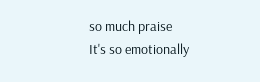so much praise
It's so emotionally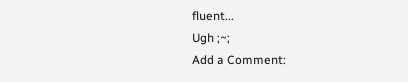fluent...
Ugh ;~;
Add a Comment: